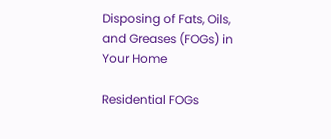Disposing of Fats, Oils, and Greases (FOGs) in Your Home

Residential FOGs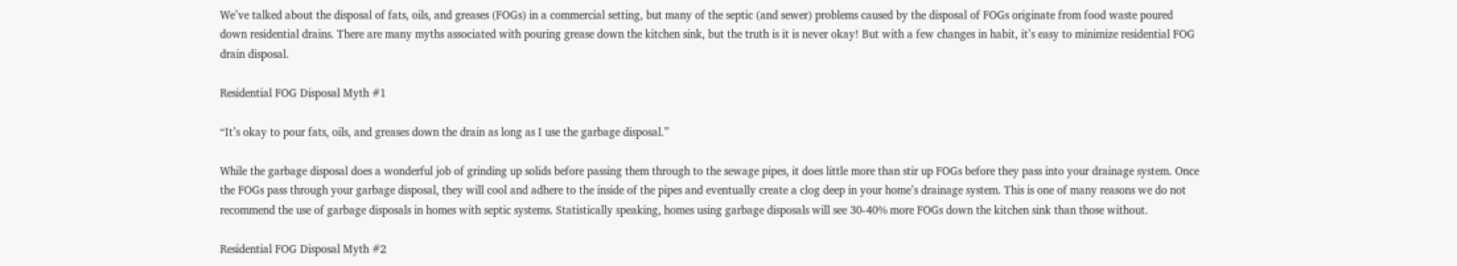We’ve talked about the disposal of fats, oils, and greases (FOGs) in a commercial setting, but many of the septic (and sewer) problems caused by the disposal of FOGs originate from food waste poured down residential drains. There are many myths associated with pouring grease down the kitchen sink, but the truth is it is never okay! But with a few changes in habit, it’s easy to minimize residential FOG drain disposal.

Residential FOG Disposal Myth #1

“It’s okay to pour fats, oils, and greases down the drain as long as I use the garbage disposal.”

While the garbage disposal does a wonderful job of grinding up solids before passing them through to the sewage pipes, it does little more than stir up FOGs before they pass into your drainage system. Once the FOGs pass through your garbage disposal, they will cool and adhere to the inside of the pipes and eventually create a clog deep in your home’s drainage system. This is one of many reasons we do not recommend the use of garbage disposals in homes with septic systems. Statistically speaking, homes using garbage disposals will see 30-40% more FOGs down the kitchen sink than those without.

Residential FOG Disposal Myth #2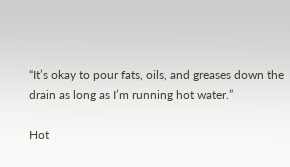“It’s okay to pour fats, oils, and greases down the drain as long as I’m running hot water.”

Hot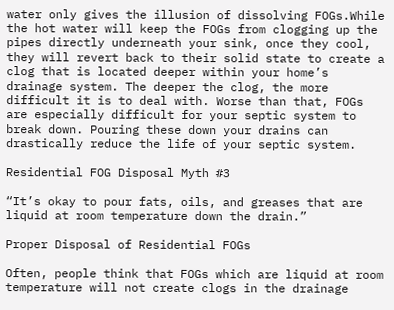water only gives the illusion of dissolving FOGs.While the hot water will keep the FOGs from clogging up the pipes directly underneath your sink, once they cool, they will revert back to their solid state to create a clog that is located deeper within your home’s drainage system. The deeper the clog, the more difficult it is to deal with. Worse than that, FOGs are especially difficult for your septic system to break down. Pouring these down your drains can drastically reduce the life of your septic system.

Residential FOG Disposal Myth #3

“It’s okay to pour fats, oils, and greases that are liquid at room temperature down the drain.”

Proper Disposal of Residential FOGs

Often, people think that FOGs which are liquid at room temperature will not create clogs in the drainage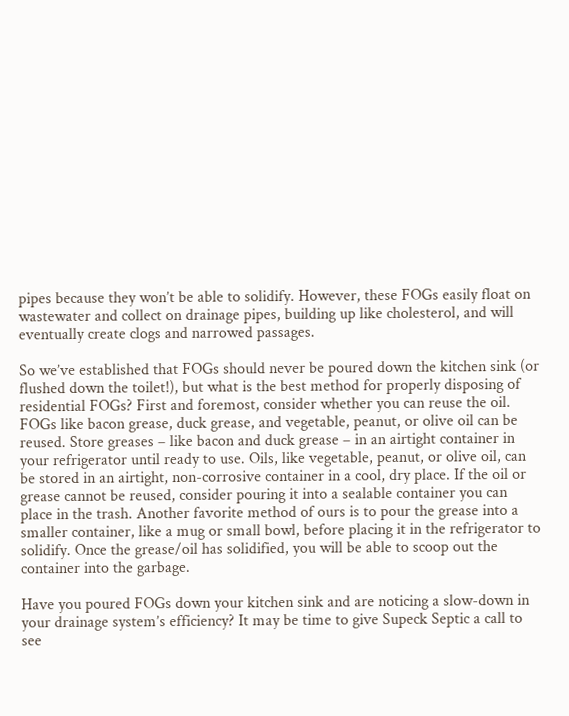pipes because they won’t be able to solidify. However, these FOGs easily float on wastewater and collect on drainage pipes, building up like cholesterol, and will eventually create clogs and narrowed passages.

So we’ve established that FOGs should never be poured down the kitchen sink (or flushed down the toilet!), but what is the best method for properly disposing of residential FOGs? First and foremost, consider whether you can reuse the oil. FOGs like bacon grease, duck grease, and vegetable, peanut, or olive oil can be reused. Store greases – like bacon and duck grease – in an airtight container in your refrigerator until ready to use. Oils, like vegetable, peanut, or olive oil, can be stored in an airtight, non-corrosive container in a cool, dry place. If the oil or grease cannot be reused, consider pouring it into a sealable container you can place in the trash. Another favorite method of ours is to pour the grease into a smaller container, like a mug or small bowl, before placing it in the refrigerator to solidify. Once the grease/oil has solidified, you will be able to scoop out the container into the garbage.

Have you poured FOGs down your kitchen sink and are noticing a slow-down in your drainage system’s efficiency? It may be time to give Supeck Septic a call to see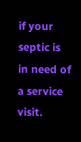if your septic is in need of a service visit.